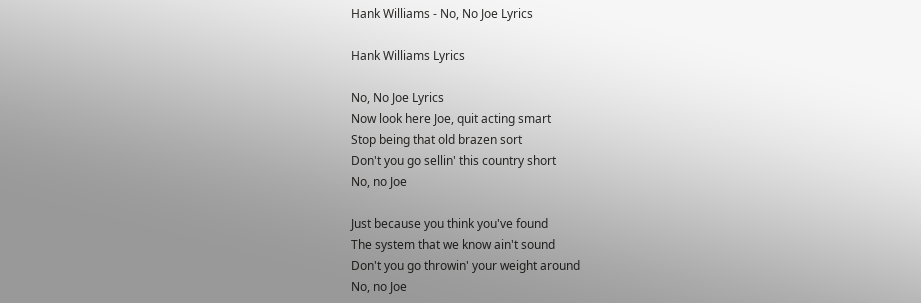Hank Williams - No, No Joe Lyrics

Hank Williams Lyrics

No, No Joe Lyrics
Now look here Joe, quit acting smart
Stop being that old brazen sort
Don't you go sellin' this country short
No, no Joe

Just because you think you've found
The system that we know ain't sound
Don't you go throwin' your weight around
No, no Joe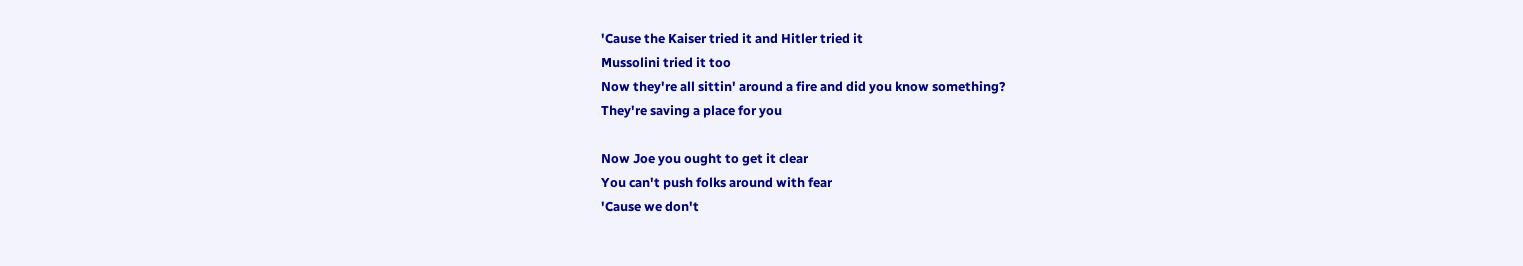'Cause the Kaiser tried it and Hitler tried it
Mussolini tried it too
Now they're all sittin' around a fire and did you know something?
They're saving a place for you

Now Joe you ought to get it clear
You can't push folks around with fear
'Cause we don't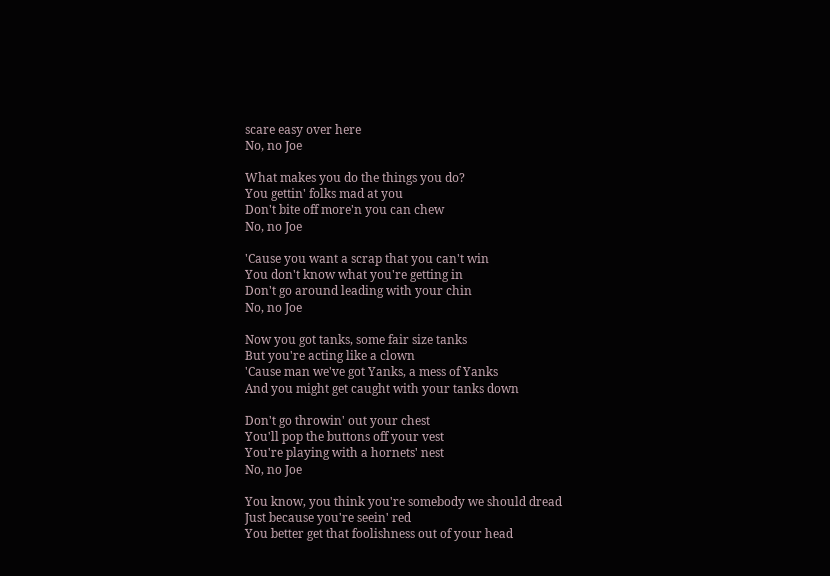scare easy over here
No, no Joe

What makes you do the things you do?
You gettin' folks mad at you
Don't bite off more'n you can chew
No, no Joe

'Cause you want a scrap that you can't win
You don't know what you're getting in
Don't go around leading with your chin
No, no Joe

Now you got tanks, some fair size tanks
But you're acting like a clown
'Cause man we've got Yanks, a mess of Yanks
And you might get caught with your tanks down

Don't go throwin' out your chest
You'll pop the buttons off your vest
You're playing with a hornets' nest
No, no Joe

You know, you think you're somebody we should dread
Just because you're seein' red
You better get that foolishness out of your head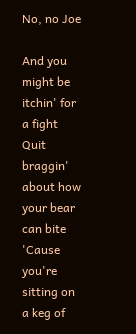No, no Joe

And you might be itchin' for a fight
Quit braggin' about how your bear can bite
'Cause you're sitting on a keg of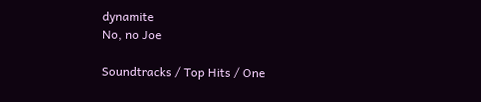dynamite
No, no Joe

Soundtracks / Top Hits / One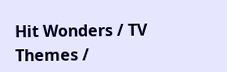Hit Wonders / TV Themes /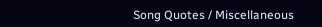Song Quotes / Miscellaneous